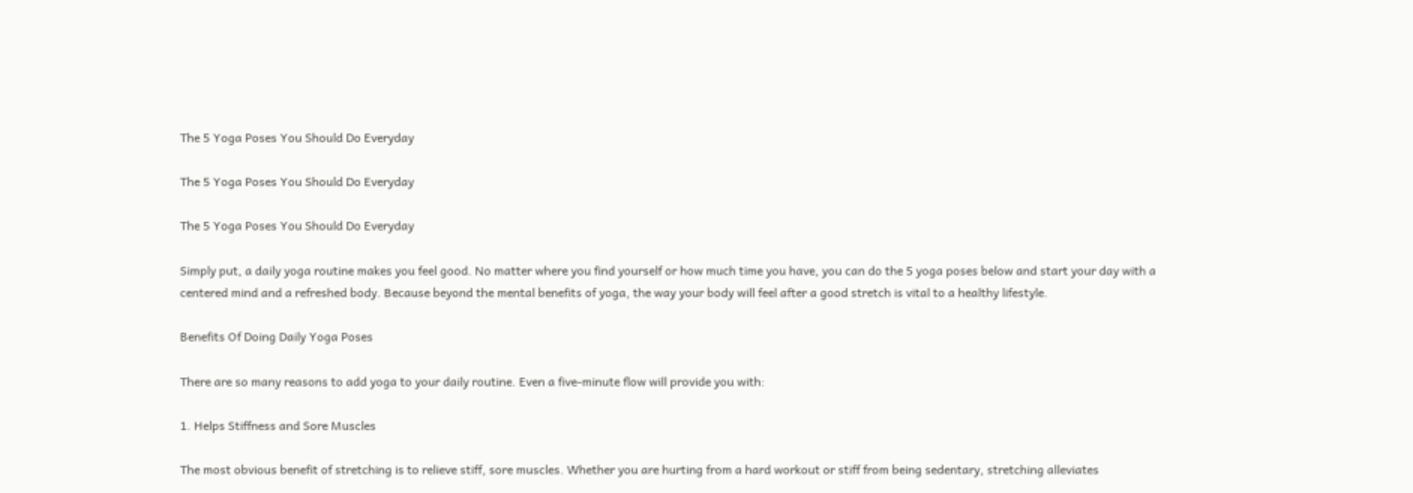The 5 Yoga Poses You Should Do Everyday

The 5 Yoga Poses You Should Do Everyday

The 5 Yoga Poses You Should Do Everyday

Simply put, a daily yoga routine makes you feel good. No matter where you find yourself or how much time you have, you can do the 5 yoga poses below and start your day with a centered mind and a refreshed body. Because beyond the mental benefits of yoga, the way your body will feel after a good stretch is vital to a healthy lifestyle.

Benefits Of Doing Daily Yoga Poses

There are so many reasons to add yoga to your daily routine. Even a five-minute flow will provide you with:

1. Helps Stiffness and Sore Muscles

The most obvious benefit of stretching is to relieve stiff, sore muscles. Whether you are hurting from a hard workout or stiff from being sedentary, stretching alleviates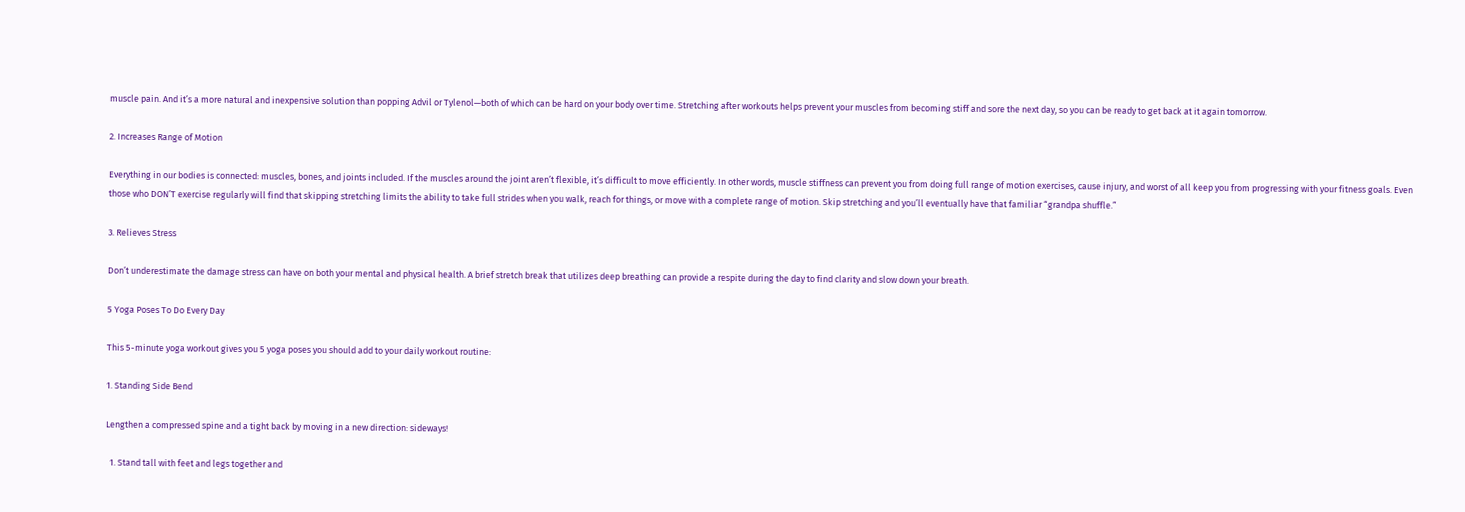muscle pain. And it’s a more natural and inexpensive solution than popping Advil or Tylenol—both of which can be hard on your body over time. Stretching after workouts helps prevent your muscles from becoming stiff and sore the next day, so you can be ready to get back at it again tomorrow.

2. Increases Range of Motion

Everything in our bodies is connected: muscles, bones, and joints included. If the muscles around the joint aren’t flexible, it’s difficult to move efficiently. In other words, muscle stiffness can prevent you from doing full range of motion exercises, cause injury, and worst of all keep you from progressing with your fitness goals. Even those who DON’T exercise regularly will find that skipping stretching limits the ability to take full strides when you walk, reach for things, or move with a complete range of motion. Skip stretching and you’ll eventually have that familiar “grandpa shuffle.”

3. Relieves Stress

Don’t underestimate the damage stress can have on both your mental and physical health. A brief stretch break that utilizes deep breathing can provide a respite during the day to find clarity and slow down your breath.

5 Yoga Poses To Do Every Day

This 5-minute yoga workout gives you 5 yoga poses you should add to your daily workout routine:

1. Standing Side Bend

Lengthen a compressed spine and a tight back by moving in a new direction: sideways!

  1. Stand tall with feet and legs together and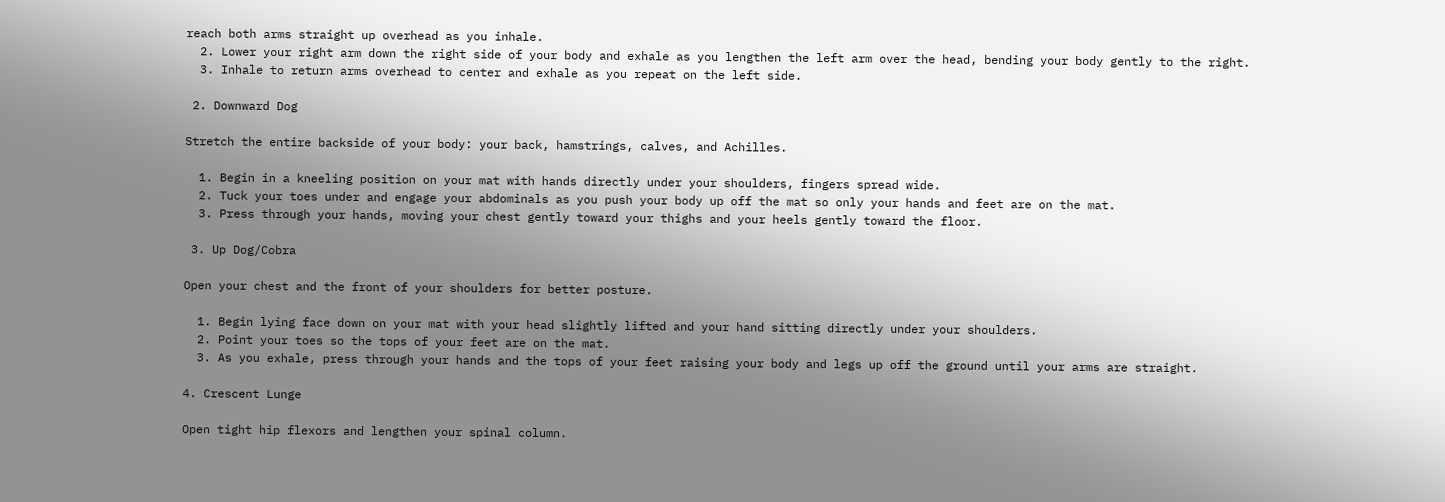reach both arms straight up overhead as you inhale.
  2. Lower your right arm down the right side of your body and exhale as you lengthen the left arm over the head, bending your body gently to the right.
  3. Inhale to return arms overhead to center and exhale as you repeat on the left side.

 2. Downward Dog

Stretch the entire backside of your body: your back, hamstrings, calves, and Achilles.

  1. Begin in a kneeling position on your mat with hands directly under your shoulders, fingers spread wide.
  2. Tuck your toes under and engage your abdominals as you push your body up off the mat so only your hands and feet are on the mat.
  3. Press through your hands, moving your chest gently toward your thighs and your heels gently toward the floor.

 3. Up Dog/Cobra

Open your chest and the front of your shoulders for better posture.

  1. Begin lying face down on your mat with your head slightly lifted and your hand sitting directly under your shoulders.
  2. Point your toes so the tops of your feet are on the mat.
  3. As you exhale, press through your hands and the tops of your feet raising your body and legs up off the ground until your arms are straight.

4. Crescent Lunge

Open tight hip flexors and lengthen your spinal column.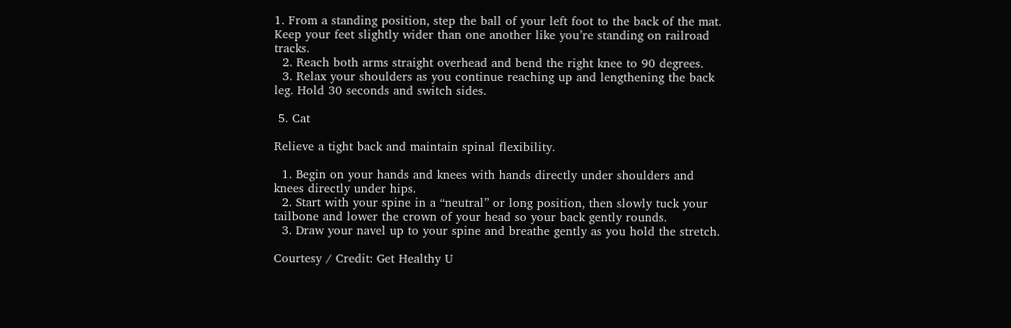1. From a standing position, step the ball of your left foot to the back of the mat. Keep your feet slightly wider than one another like you’re standing on railroad tracks.
  2. Reach both arms straight overhead and bend the right knee to 90 degrees.
  3. Relax your shoulders as you continue reaching up and lengthening the back leg. Hold 30 seconds and switch sides.

 5. Cat

Relieve a tight back and maintain spinal flexibility.

  1. Begin on your hands and knees with hands directly under shoulders and knees directly under hips.
  2. Start with your spine in a “neutral” or long position, then slowly tuck your tailbone and lower the crown of your head so your back gently rounds.
  3. Draw your navel up to your spine and breathe gently as you hold the stretch.

Courtesy / Credit: Get Healthy U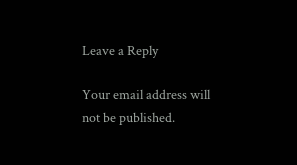Leave a Reply

Your email address will not be published.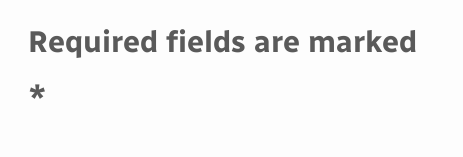Required fields are marked *